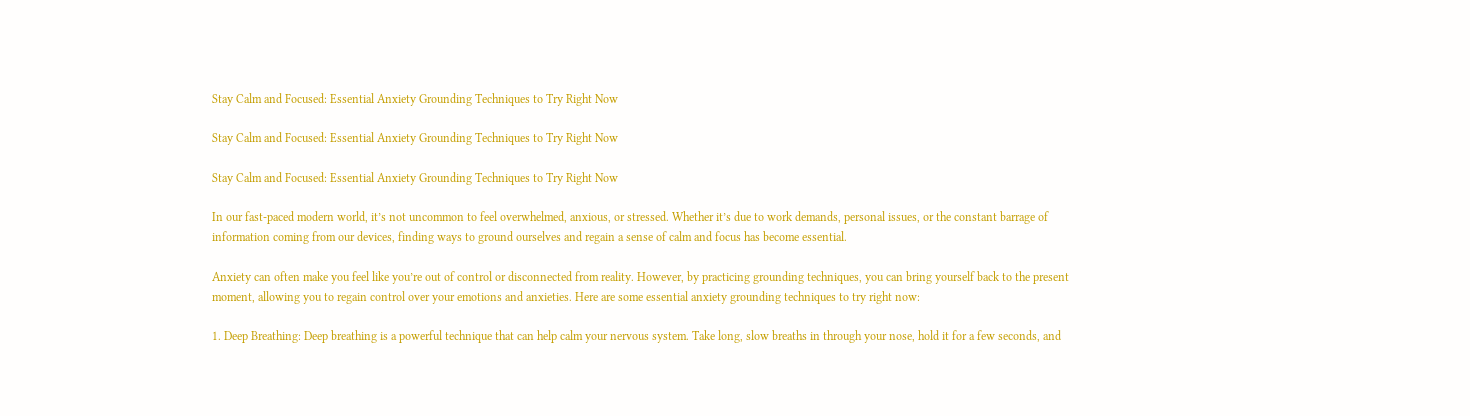Stay Calm and Focused: Essential Anxiety Grounding Techniques to Try Right Now

Stay Calm and Focused: Essential Anxiety Grounding Techniques to Try Right Now

Stay Calm and Focused: Essential Anxiety Grounding Techniques to Try Right Now

In our fast-paced modern world, it’s not uncommon to feel overwhelmed, anxious, or stressed. Whether it’s due to work demands, personal issues, or the constant barrage of information coming from our devices, finding ways to ground ourselves and regain a sense of calm and focus has become essential.

Anxiety can often make you feel like you’re out of control or disconnected from reality. However, by practicing grounding techniques, you can bring yourself back to the present moment, allowing you to regain control over your emotions and anxieties. Here are some essential anxiety grounding techniques to try right now:

1. Deep Breathing: Deep breathing is a powerful technique that can help calm your nervous system. Take long, slow breaths in through your nose, hold it for a few seconds, and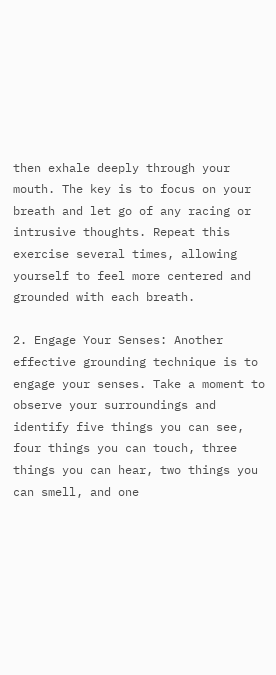then exhale deeply through your mouth. The key is to focus on your breath and let go of any racing or intrusive thoughts. Repeat this exercise several times, allowing yourself to feel more centered and grounded with each breath.

2. Engage Your Senses: Another effective grounding technique is to engage your senses. Take a moment to observe your surroundings and identify five things you can see, four things you can touch, three things you can hear, two things you can smell, and one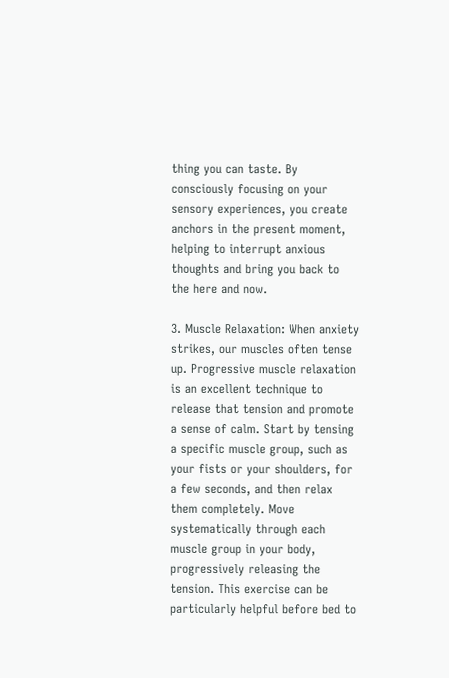thing you can taste. By consciously focusing on your sensory experiences, you create anchors in the present moment, helping to interrupt anxious thoughts and bring you back to the here and now.

3. Muscle Relaxation: When anxiety strikes, our muscles often tense up. Progressive muscle relaxation is an excellent technique to release that tension and promote a sense of calm. Start by tensing a specific muscle group, such as your fists or your shoulders, for a few seconds, and then relax them completely. Move systematically through each muscle group in your body, progressively releasing the tension. This exercise can be particularly helpful before bed to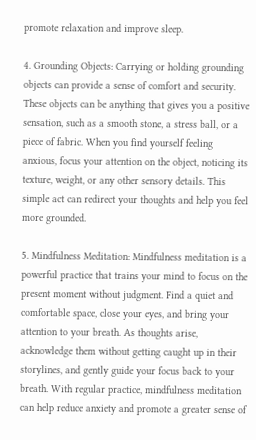promote relaxation and improve sleep.

4. Grounding Objects: Carrying or holding grounding objects can provide a sense of comfort and security. These objects can be anything that gives you a positive sensation, such as a smooth stone, a stress ball, or a piece of fabric. When you find yourself feeling anxious, focus your attention on the object, noticing its texture, weight, or any other sensory details. This simple act can redirect your thoughts and help you feel more grounded.

5. Mindfulness Meditation: Mindfulness meditation is a powerful practice that trains your mind to focus on the present moment without judgment. Find a quiet and comfortable space, close your eyes, and bring your attention to your breath. As thoughts arise, acknowledge them without getting caught up in their storylines, and gently guide your focus back to your breath. With regular practice, mindfulness meditation can help reduce anxiety and promote a greater sense of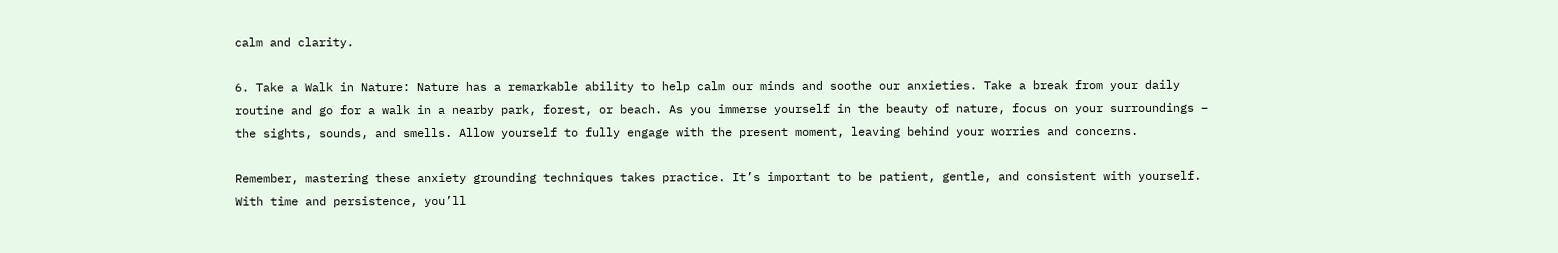calm and clarity.

6. Take a Walk in Nature: Nature has a remarkable ability to help calm our minds and soothe our anxieties. Take a break from your daily routine and go for a walk in a nearby park, forest, or beach. As you immerse yourself in the beauty of nature, focus on your surroundings – the sights, sounds, and smells. Allow yourself to fully engage with the present moment, leaving behind your worries and concerns.

Remember, mastering these anxiety grounding techniques takes practice. It’s important to be patient, gentle, and consistent with yourself. With time and persistence, you’ll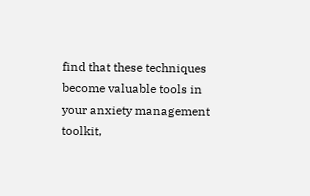find that these techniques become valuable tools in your anxiety management toolkit,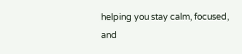helping you stay calm, focused, and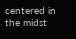centered in the midst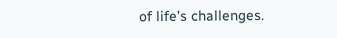of life’s challenges.